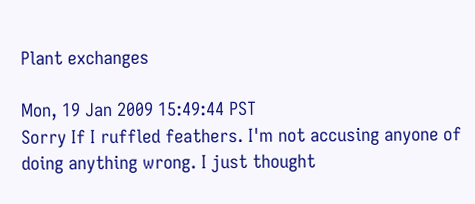Plant exchanges

Mon, 19 Jan 2009 15:49:44 PST
Sorry If I ruffled feathers. I'm not accusing anyone of doing anything wrong. I just thought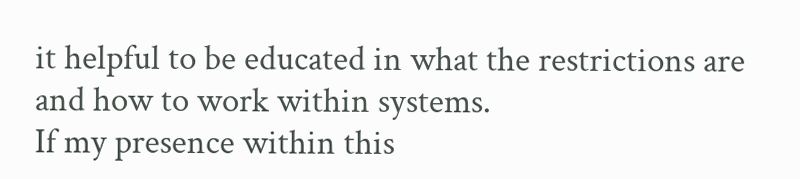it helpful to be educated in what the restrictions are and how to work within systems.
If my presence within this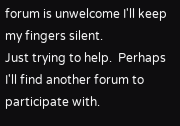forum is unwelcome I'll keep my fingers silent.
Just trying to help.  Perhaps I'll find another forum to participate with.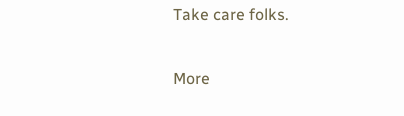Take care folks.

More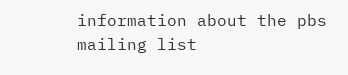information about the pbs mailing list